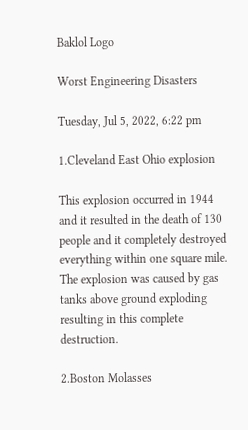Baklol Logo

Worst Engineering Disasters

Tuesday, Jul 5, 2022, 6:22 pm

1.Cleveland East Ohio explosion

This explosion occurred in 1944 and it resulted in the death of 130 people and it completely destroyed everything within one square mile. The explosion was caused by gas tanks above ground exploding resulting in this complete destruction.

2.Boston Molasses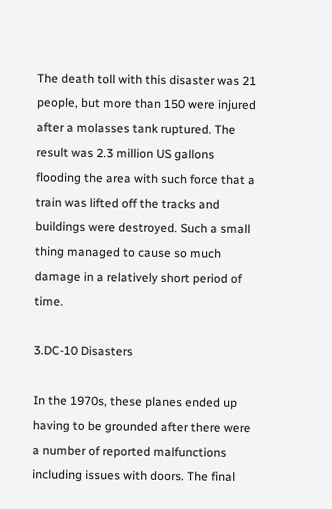The death toll with this disaster was 21 people, but more than 150 were injured after a molasses tank ruptured. The result was 2.3 million US gallons flooding the area with such force that a train was lifted off the tracks and buildings were destroyed. Such a small thing managed to cause so much damage in a relatively short period of time.

3.DC-10 Disasters

In the 1970s, these planes ended up having to be grounded after there were a number of reported malfunctions including issues with doors. The final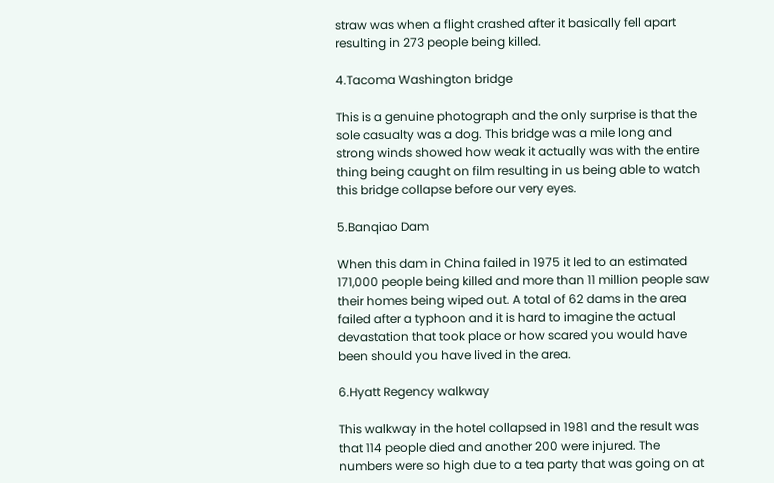straw was when a flight crashed after it basically fell apart resulting in 273 people being killed.

4.Tacoma Washington bridge

This is a genuine photograph and the only surprise is that the sole casualty was a dog. This bridge was a mile long and strong winds showed how weak it actually was with the entire thing being caught on film resulting in us being able to watch this bridge collapse before our very eyes.

5.Banqiao Dam

When this dam in China failed in 1975 it led to an estimated 171,000 people being killed and more than 11 million people saw their homes being wiped out. A total of 62 dams in the area failed after a typhoon and it is hard to imagine the actual devastation that took place or how scared you would have been should you have lived in the area.

6.Hyatt Regency walkway

This walkway in the hotel collapsed in 1981 and the result was that 114 people died and another 200 were injured. The numbers were so high due to a tea party that was going on at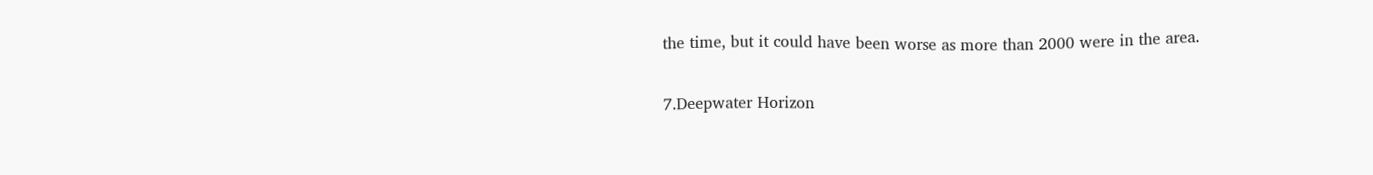the time, but it could have been worse as more than 2000 were in the area.

7.Deepwater Horizon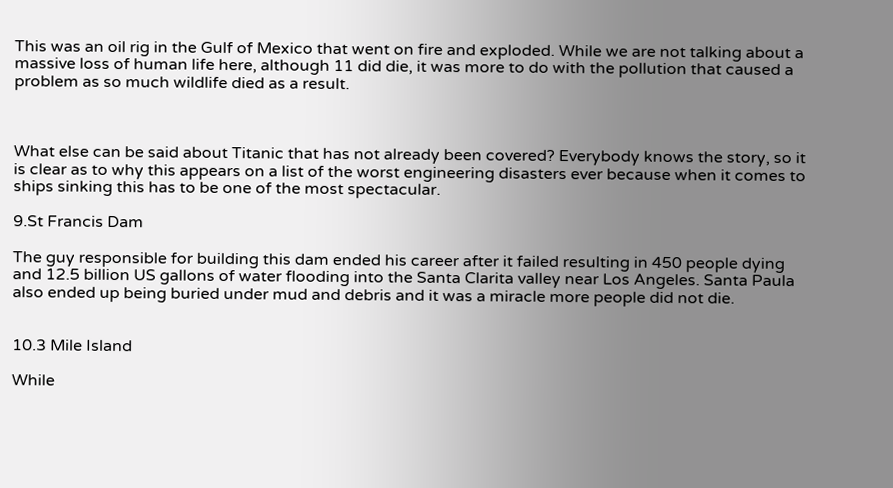This was an oil rig in the Gulf of Mexico that went on fire and exploded. While we are not talking about a massive loss of human life here, although 11 did die, it was more to do with the pollution that caused a problem as so much wildlife died as a result.



What else can be said about Titanic that has not already been covered? Everybody knows the story, so it is clear as to why this appears on a list of the worst engineering disasters ever because when it comes to ships sinking this has to be one of the most spectacular.

9.St Francis Dam

The guy responsible for building this dam ended his career after it failed resulting in 450 people dying and 12.5 billion US gallons of water flooding into the Santa Clarita valley near Los Angeles. Santa Paula also ended up being buried under mud and debris and it was a miracle more people did not die.


10.3 Mile Island

While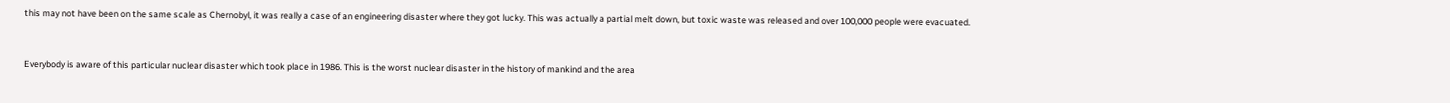this may not have been on the same scale as Chernobyl, it was really a case of an engineering disaster where they got lucky. This was actually a partial melt down, but toxic waste was released and over 100,000 people were evacuated.


Everybody is aware of this particular nuclear disaster which took place in 1986. This is the worst nuclear disaster in the history of mankind and the area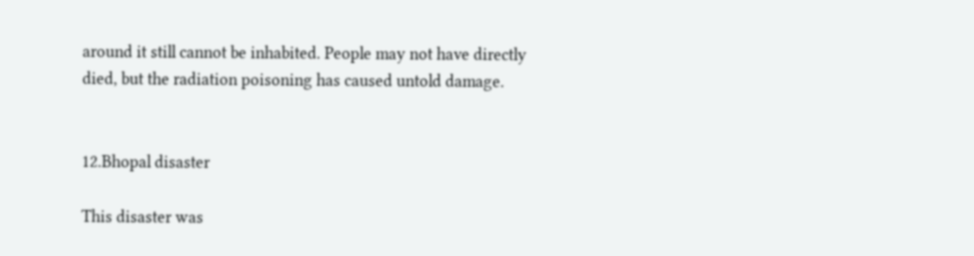around it still cannot be inhabited. People may not have directly died, but the radiation poisoning has caused untold damage.


12.Bhopal disaster

This disaster was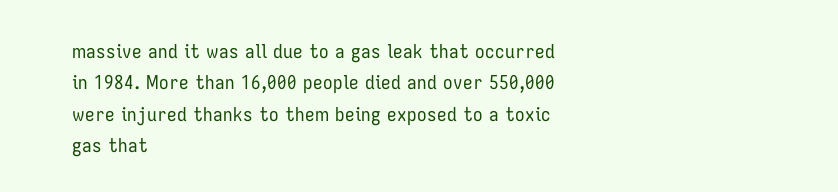massive and it was all due to a gas leak that occurred in 1984. More than 16,000 people died and over 550,000 were injured thanks to them being exposed to a toxic gas that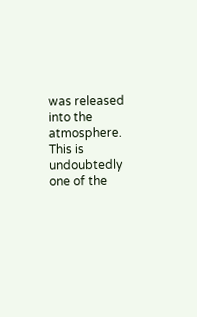was released into the atmosphere. This is undoubtedly one of the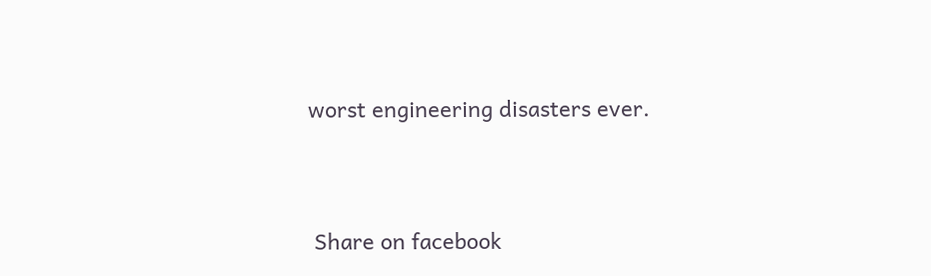worst engineering disasters ever.


 Share on facebook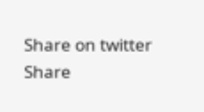Share on twitter
Share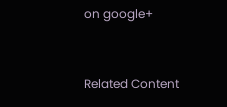on google+


Related Content